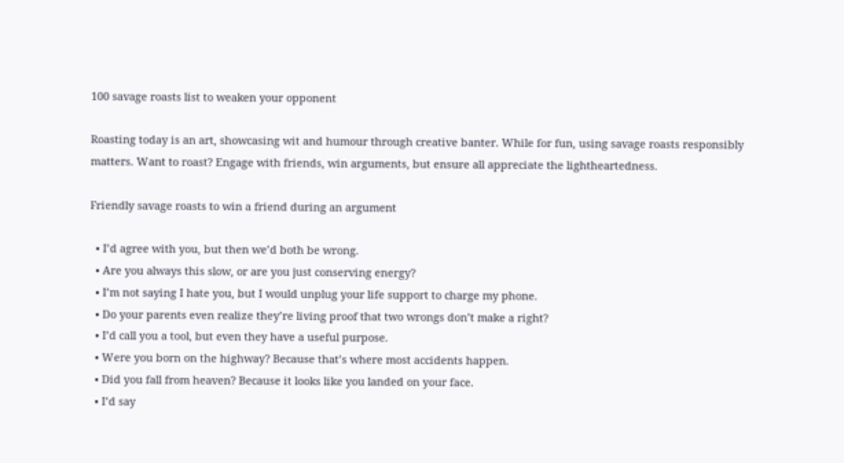100 savage roasts list to weaken your opponent

Roasting today is an art, showcasing wit and humour through creative banter. While for fun, using savage roasts responsibly matters. Want to roast? Engage with friends, win arguments, but ensure all appreciate the lightheartedness.

Friendly savage roasts to win a friend during an argument

  • I’d agree with you, but then we’d both be wrong.
  • Are you always this slow, or are you just conserving energy?
  • I’m not saying I hate you, but I would unplug your life support to charge my phone.
  • Do your parents even realize they’re living proof that two wrongs don’t make a right?
  • I’d call you a tool, but even they have a useful purpose.
  • Were you born on the highway? Because that’s where most accidents happen.
  • Did you fall from heaven? Because it looks like you landed on your face.
  • I’d say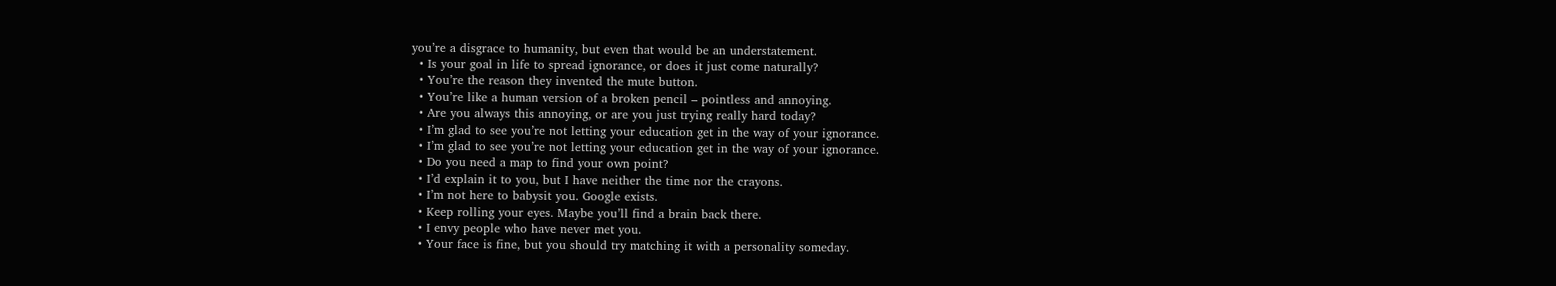you’re a disgrace to humanity, but even that would be an understatement.
  • Is your goal in life to spread ignorance, or does it just come naturally?
  • You’re the reason they invented the mute button.
  • You’re like a human version of a broken pencil – pointless and annoying.
  • Are you always this annoying, or are you just trying really hard today?
  • I’m glad to see you’re not letting your education get in the way of your ignorance.
  • I’m glad to see you’re not letting your education get in the way of your ignorance.
  • Do you need a map to find your own point?
  • I’d explain it to you, but I have neither the time nor the crayons.
  • I’m not here to babysit you. Google exists.
  • Keep rolling your eyes. Maybe you’ll find a brain back there.
  • I envy people who have never met you.
  • Your face is fine, but you should try matching it with a personality someday.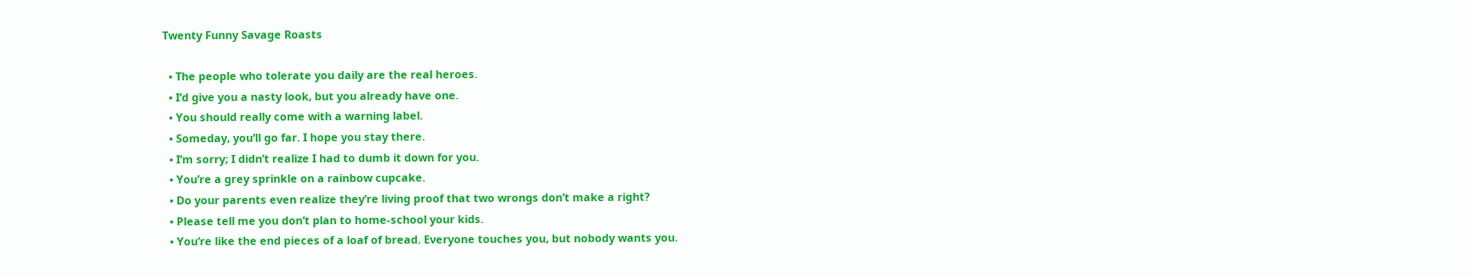Twenty Funny Savage Roasts

  • The people who tolerate you daily are the real heroes.
  • I’d give you a nasty look, but you already have one.
  • You should really come with a warning label.
  • Someday, you’ll go far. I hope you stay there.
  • I’m sorry; I didn’t realize I had to dumb it down for you.
  • You’re a grey sprinkle on a rainbow cupcake.
  • Do your parents even realize they’re living proof that two wrongs don’t make a right?
  • Please tell me you don’t plan to home-school your kids.
  • You’re like the end pieces of a loaf of bread. Everyone touches you, but nobody wants you.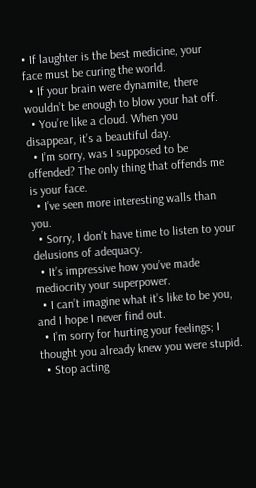• If laughter is the best medicine, your face must be curing the world.
  • If your brain were dynamite, there wouldn’t be enough to blow your hat off.
  • You’re like a cloud. When you disappear, it’s a beautiful day.
  • I’m sorry, was I supposed to be offended? The only thing that offends me is your face.
  • I’ve seen more interesting walls than you.
  • Sorry, I don’t have time to listen to your delusions of adequacy.
  • It’s impressive how you’ve made mediocrity your superpower.
  • I can’t imagine what it’s like to be you, and I hope I never find out.
  • I’m sorry for hurting your feelings; I thought you already knew you were stupid.
  • Stop acting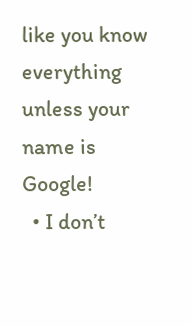like you know everything unless your name is Google!
  • I don’t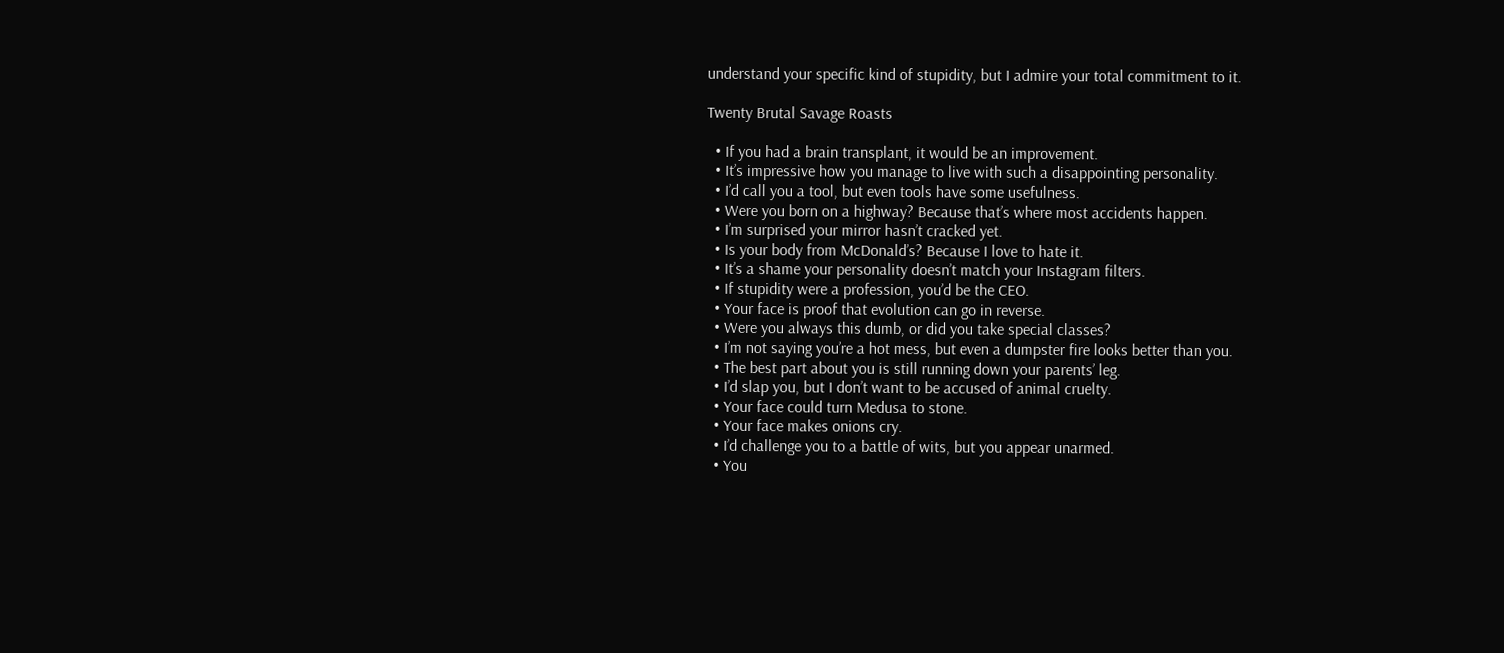understand your specific kind of stupidity, but I admire your total commitment to it.

Twenty Brutal Savage Roasts

  • If you had a brain transplant, it would be an improvement.
  • It’s impressive how you manage to live with such a disappointing personality.
  • I’d call you a tool, but even tools have some usefulness.
  • Were you born on a highway? Because that’s where most accidents happen.
  • I’m surprised your mirror hasn’t cracked yet.
  • Is your body from McDonald’s? Because I love to hate it.
  • It’s a shame your personality doesn’t match your Instagram filters.
  • If stupidity were a profession, you’d be the CEO.
  • Your face is proof that evolution can go in reverse.
  • Were you always this dumb, or did you take special classes?
  • I’m not saying you’re a hot mess, but even a dumpster fire looks better than you.
  • The best part about you is still running down your parents’ leg.
  • I’d slap you, but I don’t want to be accused of animal cruelty.
  • Your face could turn Medusa to stone.
  • Your face makes onions cry.
  • I’d challenge you to a battle of wits, but you appear unarmed.
  • You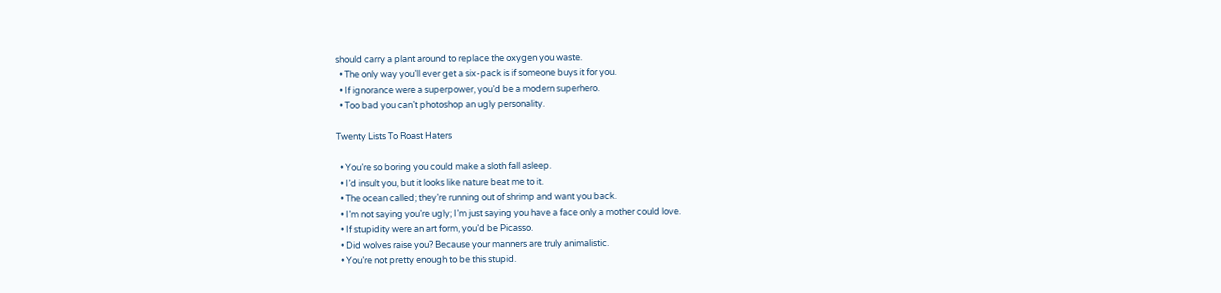should carry a plant around to replace the oxygen you waste.
  • The only way you’ll ever get a six-pack is if someone buys it for you.
  • If ignorance were a superpower, you’d be a modern superhero.
  • Too bad you can’t photoshop an ugly personality.

Twenty Lists To Roast Haters

  • You’re so boring you could make a sloth fall asleep.
  • I’d insult you, but it looks like nature beat me to it.
  • The ocean called; they’re running out of shrimp and want you back.
  • I’m not saying you’re ugly; I’m just saying you have a face only a mother could love.
  • If stupidity were an art form, you’d be Picasso.
  • Did wolves raise you? Because your manners are truly animalistic.
  • You’re not pretty enough to be this stupid.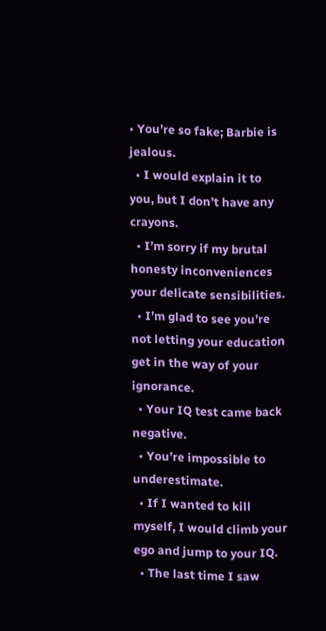• You’re so fake; Barbie is jealous.
  • I would explain it to you, but I don’t have any crayons.
  • I’m sorry if my brutal honesty inconveniences your delicate sensibilities.
  • I’m glad to see you’re not letting your education get in the way of your ignorance.
  • Your IQ test came back negative.
  • You’re impossible to underestimate.
  • If I wanted to kill myself, I would climb your ego and jump to your IQ.
  • The last time I saw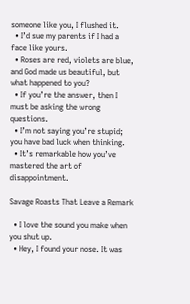someone like you, I flushed it.
  • I’d sue my parents if I had a face like yours.
  • Roses are red, violets are blue, and God made us beautiful, but what happened to you?
  • If you’re the answer, then I must be asking the wrong questions.
  • I’m not saying you’re stupid; you have bad luck when thinking.
  • It’s remarkable how you’ve mastered the art of disappointment.

Savage Roasts That Leave a Remark

  • I love the sound you make when you shut up.
  • Hey, I found your nose. It was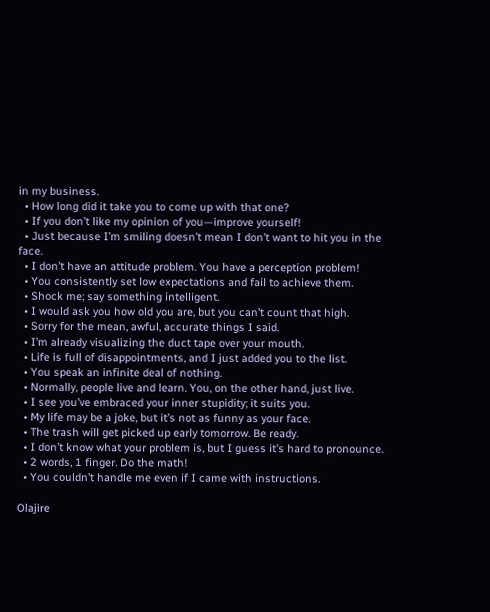in my business.
  • How long did it take you to come up with that one?
  • If you don’t like my opinion of you—improve yourself!
  • Just because I’m smiling doesn’t mean I don’t want to hit you in the face.
  • I don’t have an attitude problem. You have a perception problem!
  • You consistently set low expectations and fail to achieve them.
  • Shock me; say something intelligent.
  • I would ask you how old you are, but you can’t count that high.
  • Sorry for the mean, awful, accurate things I said.
  • I’m already visualizing the duct tape over your mouth.
  • Life is full of disappointments, and I just added you to the list.
  • You speak an infinite deal of nothing.
  • Normally, people live and learn. You, on the other hand, just live.
  • I see you’ve embraced your inner stupidity; it suits you.
  • My life may be a joke, but it’s not as funny as your face.
  • The trash will get picked up early tomorrow. Be ready.
  • I don’t know what your problem is, but I guess it’s hard to pronounce.
  • 2 words, 1 finger. Do the math!
  • You couldn’t handle me even if I came with instructions.

Olajire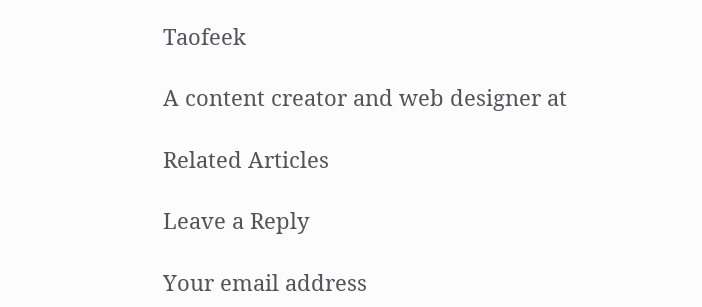Taofeek

A content creator and web designer at

Related Articles

Leave a Reply

Your email address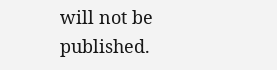will not be published.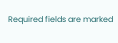Required fields are marked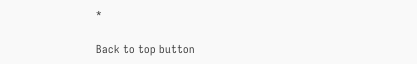*

Back to top button